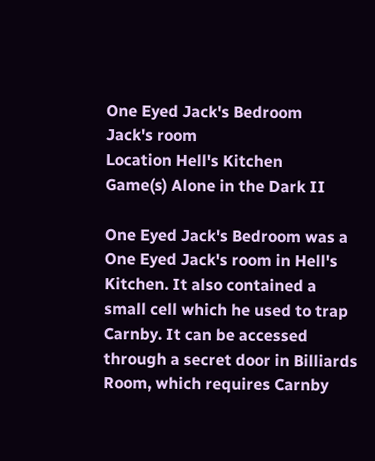One Eyed Jack's Bedroom
Jack's room
Location Hell's Kitchen
Game(s) Alone in the Dark II

One Eyed Jack's Bedroom was a One Eyed Jack's room in Hell's Kitchen. It also contained a small cell which he used to trap Carnby. It can be accessed through a secret door in Billiards Room, which requires Carnby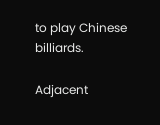to play Chinese billiards.

Adjacent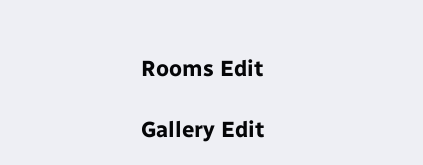Rooms Edit

Gallery Edit